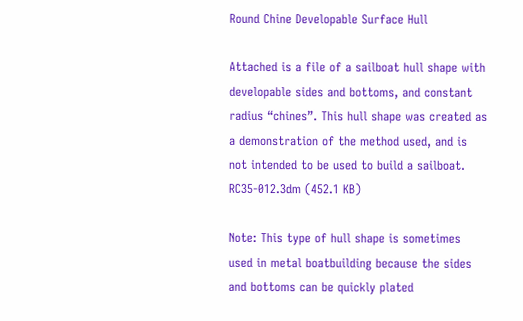Round Chine Developable Surface Hull

Attached is a file of a sailboat hull shape with developable sides and bottoms, and constant radius “chines”. This hull shape was created as a demonstration of the method used, and is not intended to be used to build a sailboat. RC35-012.3dm (452.1 KB)

Note: This type of hull shape is sometimes used in metal boatbuilding because the sides and bottoms can be quickly plated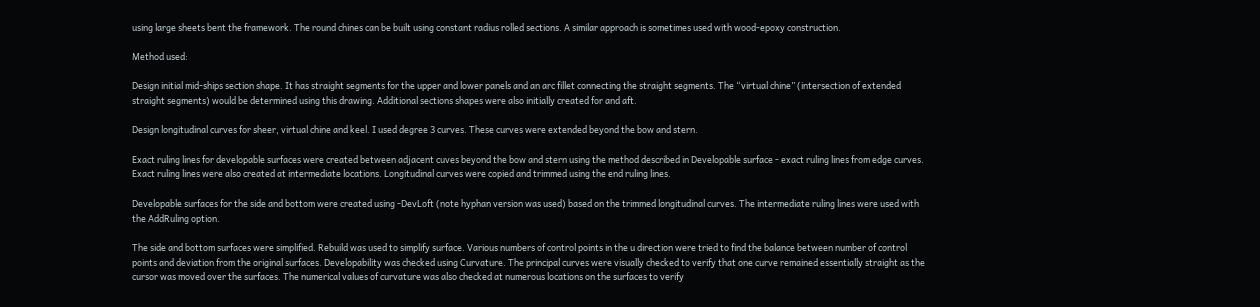using large sheets bent the framework. The round chines can be built using constant radius rolled sections. A similar approach is sometimes used with wood-epoxy construction.

Method used:

Design initial mid-ships section shape. It has straight segments for the upper and lower panels and an arc fillet connecting the straight segments. The “virtual chine” (intersection of extended straight segments) would be determined using this drawing. Additional sections shapes were also initially created for and aft.

Design longitudinal curves for sheer, virtual chine and keel. I used degree 3 curves. These curves were extended beyond the bow and stern.

Exact ruling lines for developable surfaces were created between adjacent cuves beyond the bow and stern using the method described in Developable surface - exact ruling lines from edge curves. Exact ruling lines were also created at intermediate locations. Longitudinal curves were copied and trimmed using the end ruling lines.

Developable surfaces for the side and bottom were created using -DevLoft (note hyphan version was used) based on the trimmed longitudinal curves. The intermediate ruling lines were used with the AddRuling option.

The side and bottom surfaces were simplified. Rebuild was used to simplify surface. Various numbers of control points in the u direction were tried to find the balance between number of control points and deviation from the original surfaces. Developability was checked using Curvature. The principal curves were visually checked to verify that one curve remained essentially straight as the cursor was moved over the surfaces. The numerical values of curvature was also checked at numerous locations on the surfaces to verify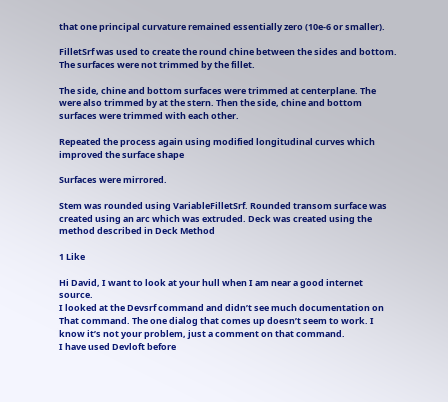that one principal curvature remained essentially zero (10e-6 or smaller).

FilletSrf was used to create the round chine between the sides and bottom. The surfaces were not trimmed by the fillet.

The side, chine and bottom surfaces were trimmed at centerplane. The were also trimmed by at the stern. Then the side, chine and bottom surfaces were trimmed with each other.

Repeated the process again using modified longitudinal curves which improved the surface shape

Surfaces were mirrored.

Stem was rounded using VariableFilletSrf. Rounded transom surface was created using an arc which was extruded. Deck was created using the method described in Deck Method

1 Like

Hi David, I want to look at your hull when I am near a good internet source.
I looked at the Devsrf command and didn’t see much documentation on That command. The one dialog that comes up doesn’t seem to work. I know it’s not your problem, just a comment on that command.
I have used Devloft before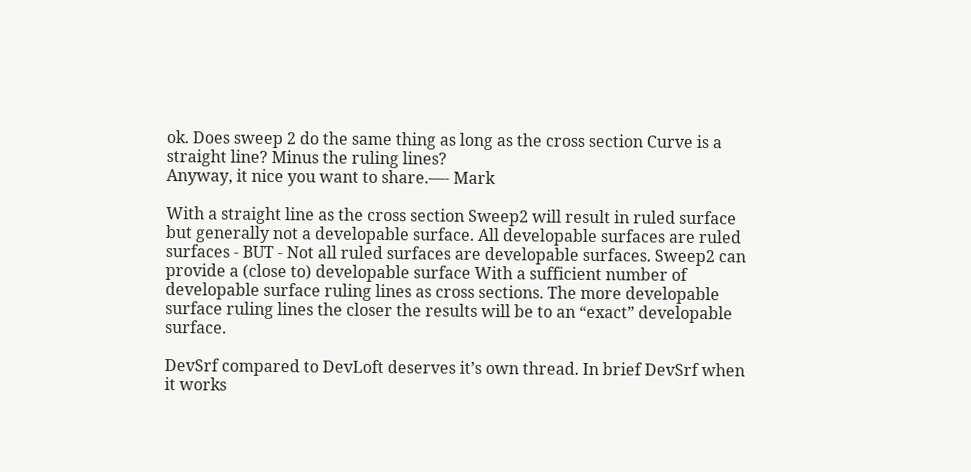ok. Does sweep 2 do the same thing as long as the cross section Curve is a straight line? Minus the ruling lines?
Anyway, it nice you want to share.—- Mark

With a straight line as the cross section Sweep2 will result in ruled surface but generally not a developable surface. All developable surfaces are ruled surfaces - BUT - Not all ruled surfaces are developable surfaces. Sweep2 can provide a (close to) developable surface With a sufficient number of developable surface ruling lines as cross sections. The more developable surface ruling lines the closer the results will be to an “exact” developable surface.

DevSrf compared to DevLoft deserves it’s own thread. In brief DevSrf when it works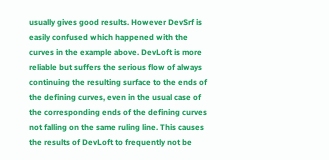usually gives good results. However DevSrf is easily confused which happened with the curves in the example above. DevLoft is more reliable but suffers the serious flow of always continuing the resulting surface to the ends of the defining curves, even in the usual case of the corresponding ends of the defining curves not falling on the same ruling line. This causes the results of DevLoft to frequently not be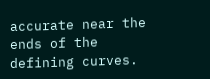accurate near the ends of the defining curves.